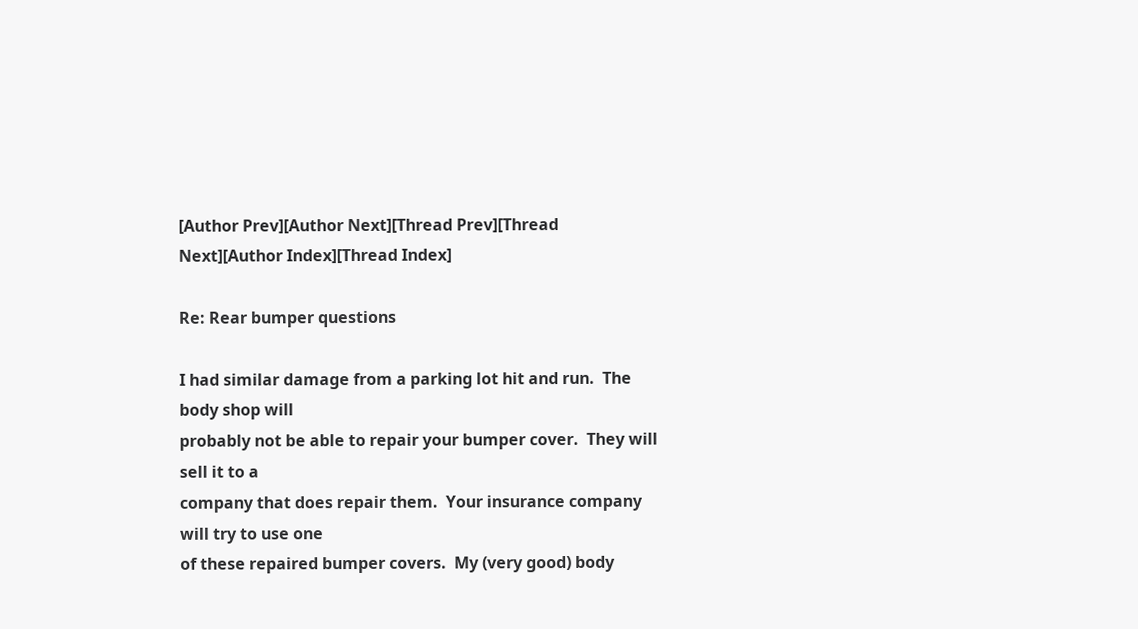[Author Prev][Author Next][Thread Prev][Thread Next][Author Index][Thread Index]

Re: Rear bumper questions

I had similar damage from a parking lot hit and run.  The body shop will
probably not be able to repair your bumper cover.  They will sell it to a
company that does repair them.  Your insurance company will try to use one
of these repaired bumper covers.  My (very good) body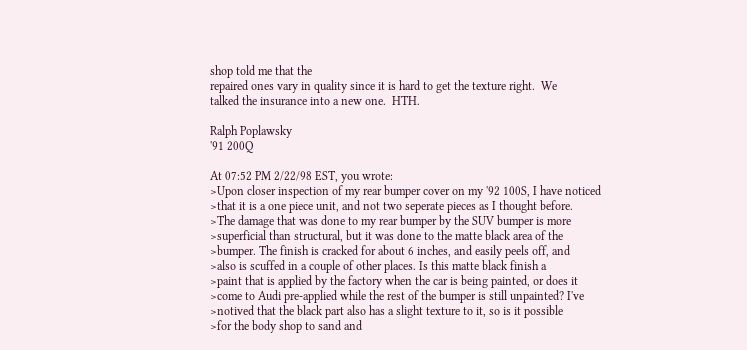shop told me that the
repaired ones vary in quality since it is hard to get the texture right.  We
talked the insurance into a new one.  HTH.

Ralph Poplawsky
'91 200Q

At 07:52 PM 2/22/98 EST, you wrote:
>Upon closer inspection of my rear bumper cover on my '92 100S, I have noticed
>that it is a one piece unit, and not two seperate pieces as I thought before.
>The damage that was done to my rear bumper by the SUV bumper is more
>superficial than structural, but it was done to the matte black area of the
>bumper. The finish is cracked for about 6 inches, and easily peels off, and
>also is scuffed in a couple of other places. Is this matte black finish a
>paint that is applied by the factory when the car is being painted, or does it
>come to Audi pre-applied while the rest of the bumper is still unpainted? I've
>notived that the black part also has a slight texture to it, so is it possible
>for the body shop to sand and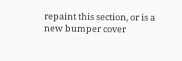repaint this section, or is a new bumper cover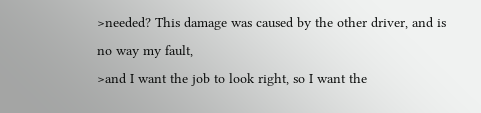>needed? This damage was caused by the other driver, and is no way my fault,
>and I want the job to look right, so I want the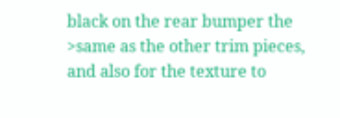black on the rear bumper the
>same as the other trim pieces, and also for the texture to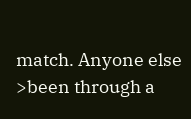match. Anyone else
>been through a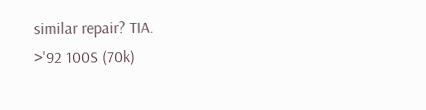similar repair? TIA.
>'92 100S (70k)